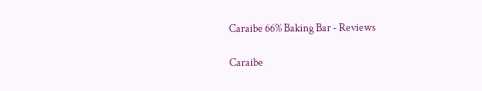Caraibe 66% Baking Bar - Reviews

Caraibe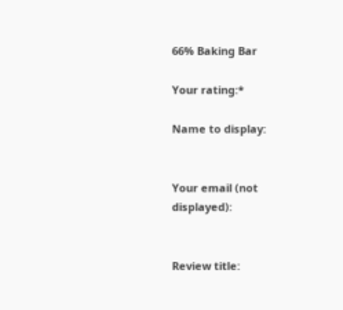66% Baking Bar

Your rating:*

Name to display:


Your email (not displayed):


Review title: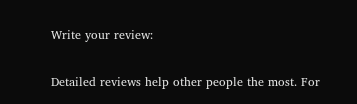Write your review:

Detailed reviews help other people the most. For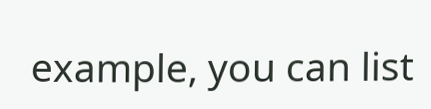example, you can list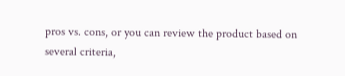pros vs. cons, or you can review the product based on several criteria,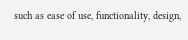such as ease of use, functionality, design,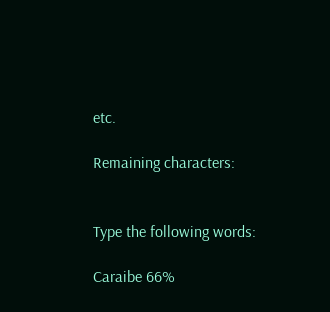etc.

Remaining characters:


Type the following words:

Caraibe 66%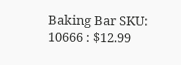Baking Bar SKU: 10666 : $12.99